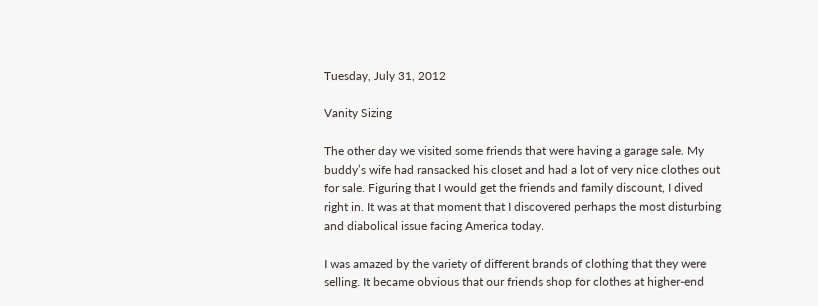Tuesday, July 31, 2012

Vanity Sizing

The other day we visited some friends that were having a garage sale. My buddy’s wife had ransacked his closet and had a lot of very nice clothes out for sale. Figuring that I would get the friends and family discount, I dived right in. It was at that moment that I discovered perhaps the most disturbing and diabolical issue facing America today.

I was amazed by the variety of different brands of clothing that they were selling. It became obvious that our friends shop for clothes at higher-end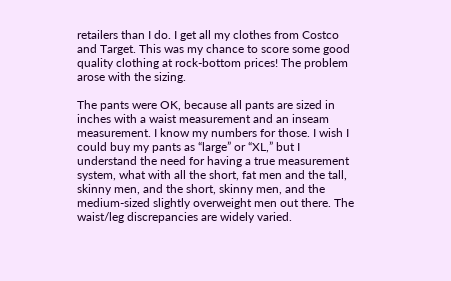retailers than I do. I get all my clothes from Costco and Target. This was my chance to score some good quality clothing at rock-bottom prices! The problem arose with the sizing.

The pants were OK, because all pants are sized in inches with a waist measurement and an inseam measurement. I know my numbers for those. I wish I could buy my pants as “large” or “XL,” but I understand the need for having a true measurement system, what with all the short, fat men and the tall, skinny men, and the short, skinny men, and the medium-sized slightly overweight men out there. The waist/leg discrepancies are widely varied.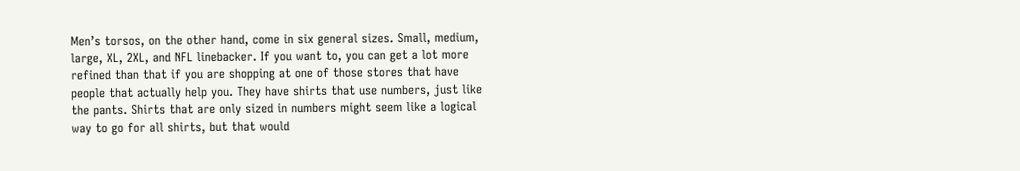Men’s torsos, on the other hand, come in six general sizes. Small, medium, large, XL, 2XL, and NFL linebacker. If you want to, you can get a lot more refined than that if you are shopping at one of those stores that have people that actually help you. They have shirts that use numbers, just like the pants. Shirts that are only sized in numbers might seem like a logical way to go for all shirts, but that would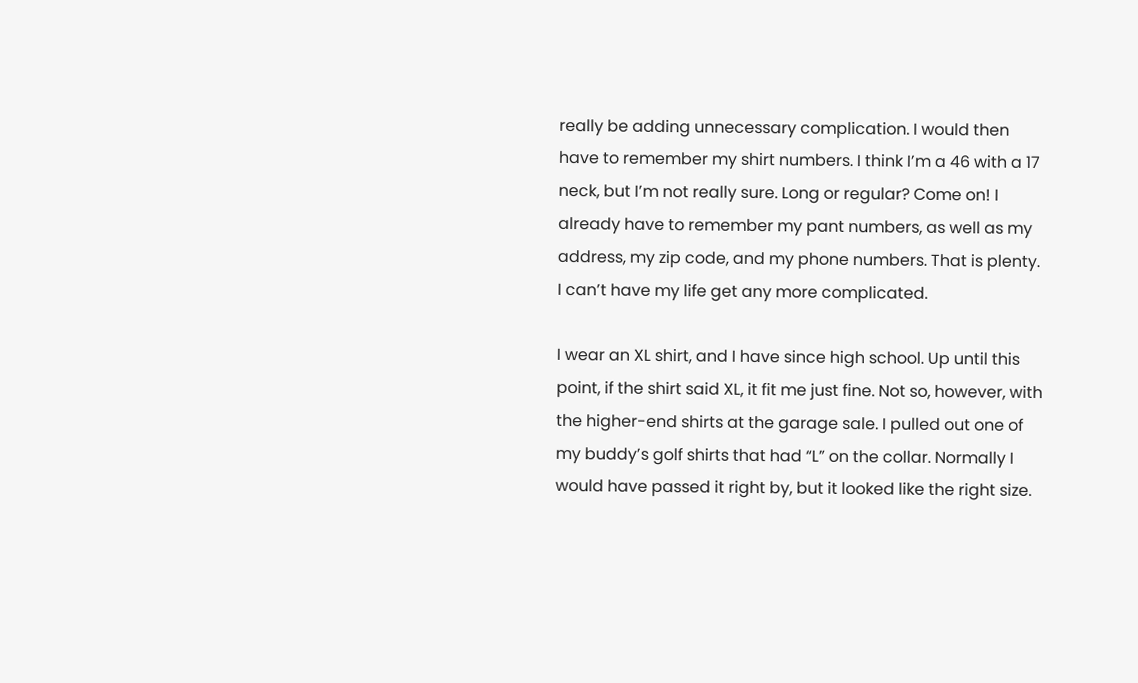really be adding unnecessary complication. I would then have to remember my shirt numbers. I think I’m a 46 with a 17 neck, but I’m not really sure. Long or regular? Come on! I already have to remember my pant numbers, as well as my address, my zip code, and my phone numbers. That is plenty. I can’t have my life get any more complicated.

I wear an XL shirt, and I have since high school. Up until this point, if the shirt said XL, it fit me just fine. Not so, however, with the higher-end shirts at the garage sale. I pulled out one of my buddy’s golf shirts that had “L” on the collar. Normally I would have passed it right by, but it looked like the right size.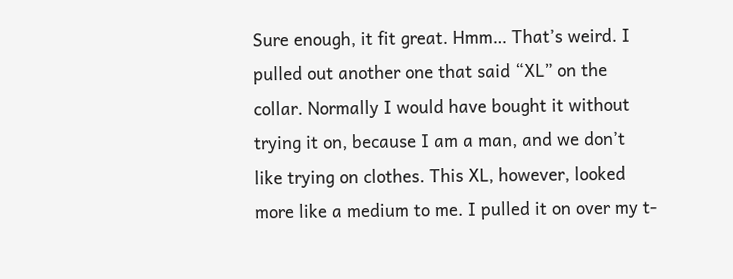Sure enough, it fit great. Hmm… That’s weird. I pulled out another one that said “XL” on the collar. Normally I would have bought it without trying it on, because I am a man, and we don’t like trying on clothes. This XL, however, looked more like a medium to me. I pulled it on over my t-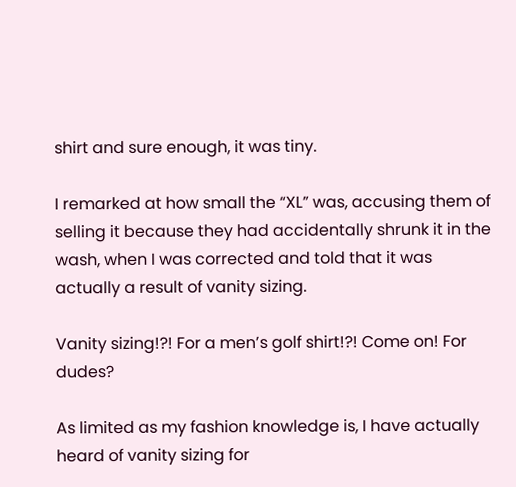shirt and sure enough, it was tiny.

I remarked at how small the “XL” was, accusing them of selling it because they had accidentally shrunk it in the wash, when I was corrected and told that it was actually a result of vanity sizing.

Vanity sizing!?! For a men’s golf shirt!?! Come on! For dudes?

As limited as my fashion knowledge is, I have actually heard of vanity sizing for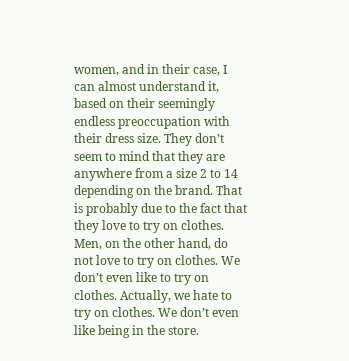women, and in their case, I can almost understand it, based on their seemingly endless preoccupation with their dress size. They don’t seem to mind that they are anywhere from a size 2 to 14 depending on the brand. That is probably due to the fact that they love to try on clothes. Men, on the other hand, do not love to try on clothes. We don’t even like to try on clothes. Actually, we hate to try on clothes. We don’t even like being in the store.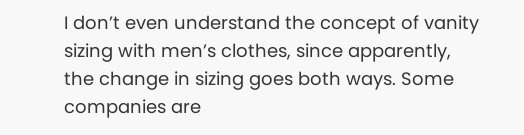I don’t even understand the concept of vanity sizing with men’s clothes, since apparently, the change in sizing goes both ways. Some companies are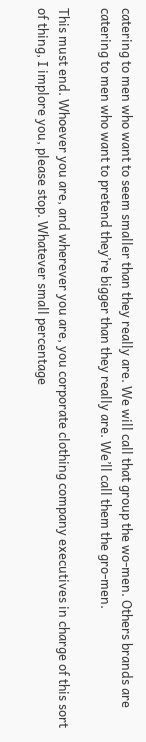catering to men who want to seem smaller than they really are. We will call that group the wo-men. Others brands are catering to men who want to pretend they’re bigger than they really are. We’ll call them the gro-men.

This must end. Whoever you are, and wherever you are, you corporate clothing company executives in charge of this sort of thing, I implore you, please stop. Whatever small percentage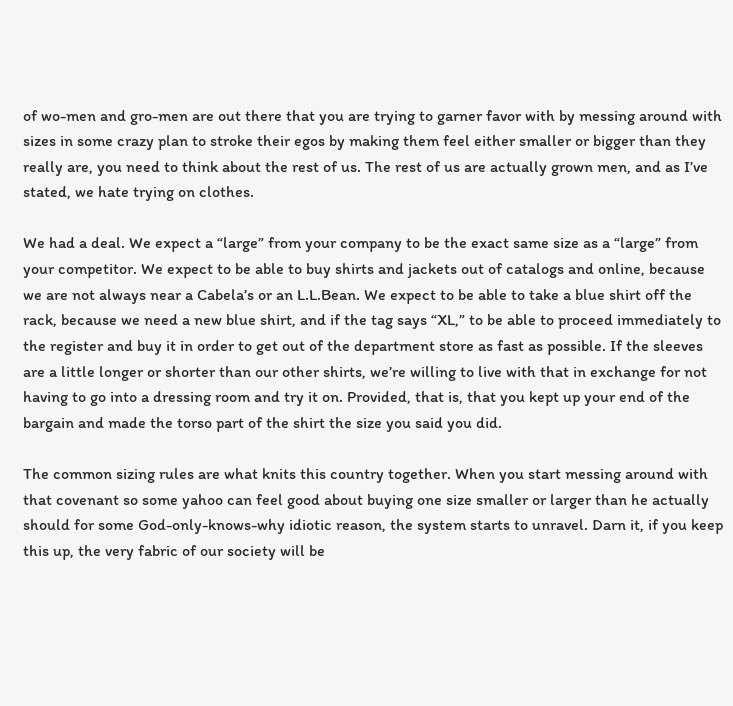of wo-men and gro-men are out there that you are trying to garner favor with by messing around with sizes in some crazy plan to stroke their egos by making them feel either smaller or bigger than they really are, you need to think about the rest of us. The rest of us are actually grown men, and as I’ve stated, we hate trying on clothes.

We had a deal. We expect a “large” from your company to be the exact same size as a “large” from your competitor. We expect to be able to buy shirts and jackets out of catalogs and online, because we are not always near a Cabela’s or an L.L.Bean. We expect to be able to take a blue shirt off the rack, because we need a new blue shirt, and if the tag says “XL,” to be able to proceed immediately to the register and buy it in order to get out of the department store as fast as possible. If the sleeves are a little longer or shorter than our other shirts, we’re willing to live with that in exchange for not having to go into a dressing room and try it on. Provided, that is, that you kept up your end of the bargain and made the torso part of the shirt the size you said you did.

The common sizing rules are what knits this country together. When you start messing around with that covenant so some yahoo can feel good about buying one size smaller or larger than he actually should for some God-only-knows-why idiotic reason, the system starts to unravel. Darn it, if you keep this up, the very fabric of our society will be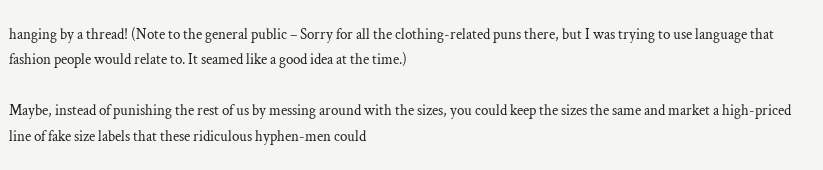hanging by a thread! (Note to the general public – Sorry for all the clothing-related puns there, but I was trying to use language that fashion people would relate to. It seamed like a good idea at the time.)

Maybe, instead of punishing the rest of us by messing around with the sizes, you could keep the sizes the same and market a high-priced line of fake size labels that these ridiculous hyphen-men could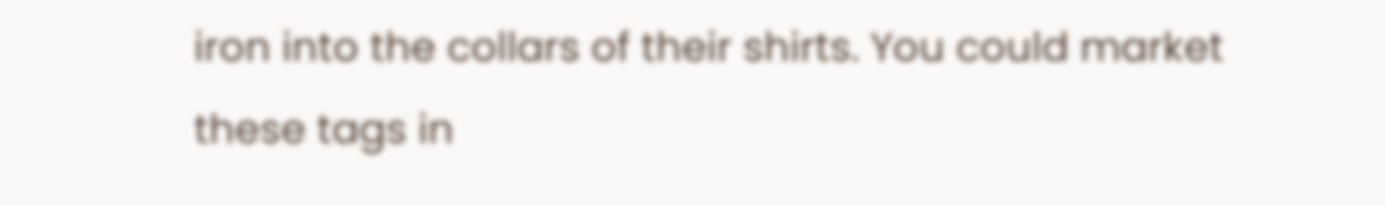iron into the collars of their shirts. You could market these tags in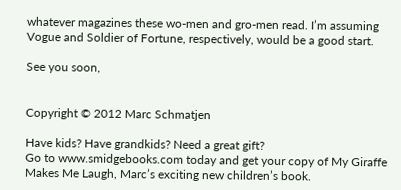whatever magazines these wo-men and gro-men read. I’m assuming Vogue and Soldier of Fortune, respectively, would be a good start.

See you soon,


Copyright © 2012 Marc Schmatjen

Have kids? Have grandkids? Need a great gift?
Go to www.smidgebooks.com today and get your copy of My Giraffe Makes Me Laugh, Marc’s exciting new children’s book.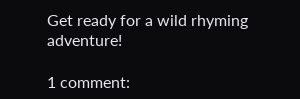Get ready for a wild rhyming adventure!

1 comment: